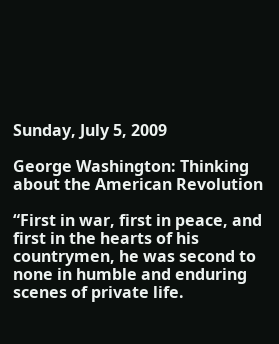Sunday, July 5, 2009

George Washington: Thinking about the American Revolution

“First in war, first in peace, and first in the hearts of his countrymen, he was second to none in humble and enduring scenes of private life.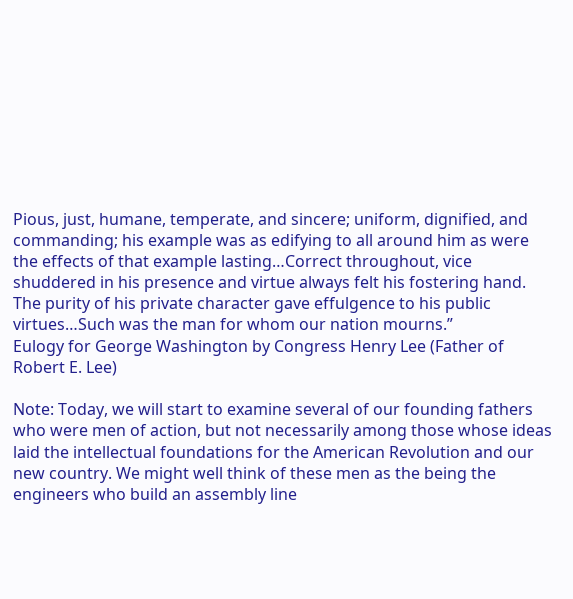Pious, just, humane, temperate, and sincere; uniform, dignified, and commanding; his example was as edifying to all around him as were the effects of that example lasting…Correct throughout, vice shuddered in his presence and virtue always felt his fostering hand. The purity of his private character gave effulgence to his public virtues…Such was the man for whom our nation mourns.”
Eulogy for George Washington by Congress Henry Lee (Father of Robert E. Lee)

Note: Today, we will start to examine several of our founding fathers who were men of action, but not necessarily among those whose ideas laid the intellectual foundations for the American Revolution and our new country. We might well think of these men as the being the engineers who build an assembly line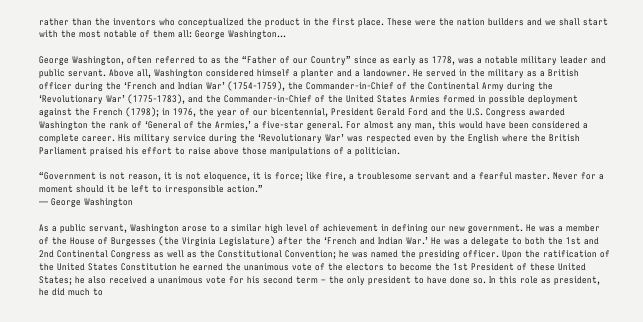rather than the inventors who conceptualized the product in the first place. These were the nation builders and we shall start with the most notable of them all: George Washington…

George Washington, often referred to as the “Father of our Country” since as early as 1778, was a notable military leader and public servant. Above all, Washington considered himself a planter and a landowner. He served in the military as a British officer during the ‘French and Indian War’ (1754-1759), the Commander-in-Chief of the Continental Army during the ‘Revolutionary War’ (1775-1783), and the Commander-in-Chief of the United States Armies formed in possible deployment against the French (1798); in 1976, the year of our bicentennial, President Gerald Ford and the U.S. Congress awarded Washington the rank of ‘General of the Armies,’ a five-star general. For almost any man, this would have been considered a complete career. His military service during the ‘Revolutionary War’ was respected even by the English where the British Parliament praised his effort to raise above those manipulations of a politician.

“Government is not reason, it is not eloquence, it is force; like fire, a troublesome servant and a fearful master. Never for a moment should it be left to irresponsible action.”
— George Washington

As a public servant, Washington arose to a similar high level of achievement in defining our new government. He was a member of the House of Burgesses (the Virginia Legislature) after the ‘French and Indian War.’ He was a delegate to both the 1st and 2nd Continental Congress as well as the Constitutional Convention; he was named the presiding officer. Upon the ratification of the United States Constitution he earned the unanimous vote of the electors to become the 1st President of these United States; he also received a unanimous vote for his second term – the only president to have done so. In this role as president, he did much to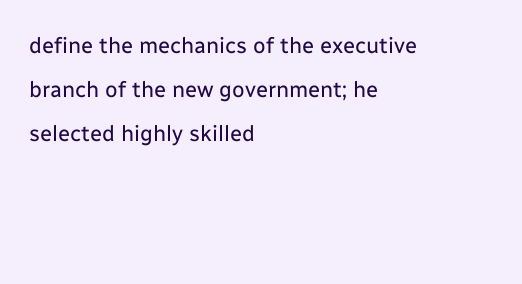define the mechanics of the executive branch of the new government; he selected highly skilled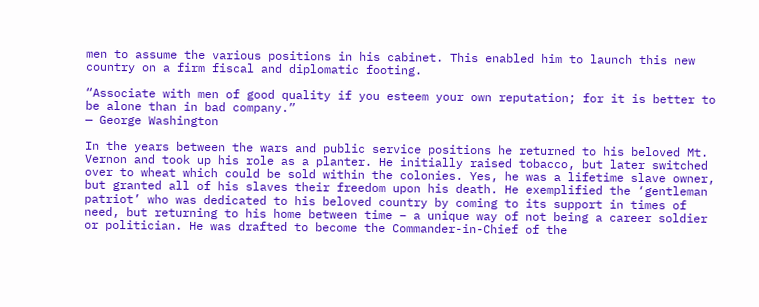men to assume the various positions in his cabinet. This enabled him to launch this new country on a firm fiscal and diplomatic footing.

“Associate with men of good quality if you esteem your own reputation; for it is better to be alone than in bad company.”
— George Washington

In the years between the wars and public service positions he returned to his beloved Mt. Vernon and took up his role as a planter. He initially raised tobacco, but later switched over to wheat which could be sold within the colonies. Yes, he was a lifetime slave owner, but granted all of his slaves their freedom upon his death. He exemplified the ‘gentleman patriot’ who was dedicated to his beloved country by coming to its support in times of need, but returning to his home between time – a unique way of not being a career soldier or politician. He was drafted to become the Commander-in-Chief of the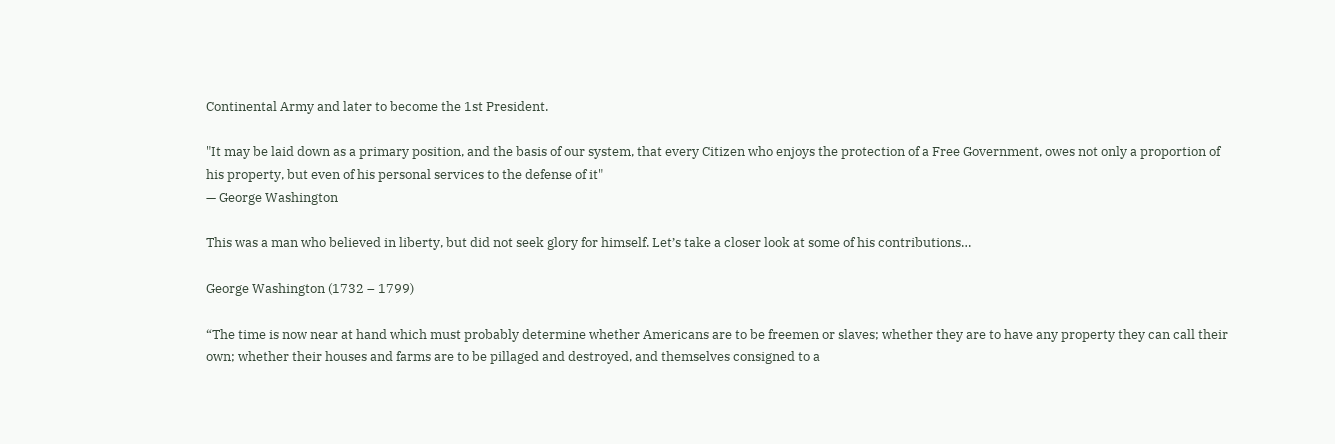Continental Army and later to become the 1st President.

"It may be laid down as a primary position, and the basis of our system, that every Citizen who enjoys the protection of a Free Government, owes not only a proportion of his property, but even of his personal services to the defense of it"
— George Washington

This was a man who believed in liberty, but did not seek glory for himself. Let’s take a closer look at some of his contributions…

George Washington (1732 – 1799)

“The time is now near at hand which must probably determine whether Americans are to be freemen or slaves; whether they are to have any property they can call their own; whether their houses and farms are to be pillaged and destroyed, and themselves consigned to a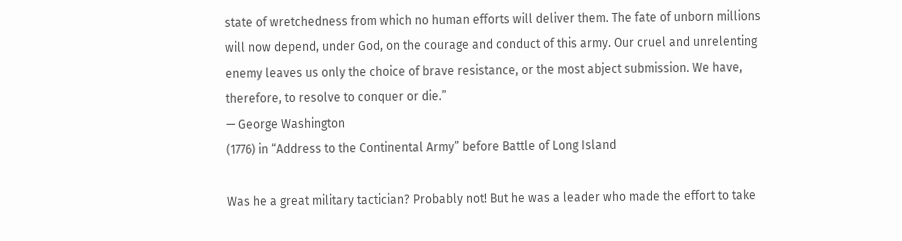state of wretchedness from which no human efforts will deliver them. The fate of unborn millions will now depend, under God, on the courage and conduct of this army. Our cruel and unrelenting enemy leaves us only the choice of brave resistance, or the most abject submission. We have, therefore, to resolve to conquer or die.”
— George Washington
(1776) in “Address to the Continental Army” before Battle of Long Island

Was he a great military tactician? Probably not! But he was a leader who made the effort to take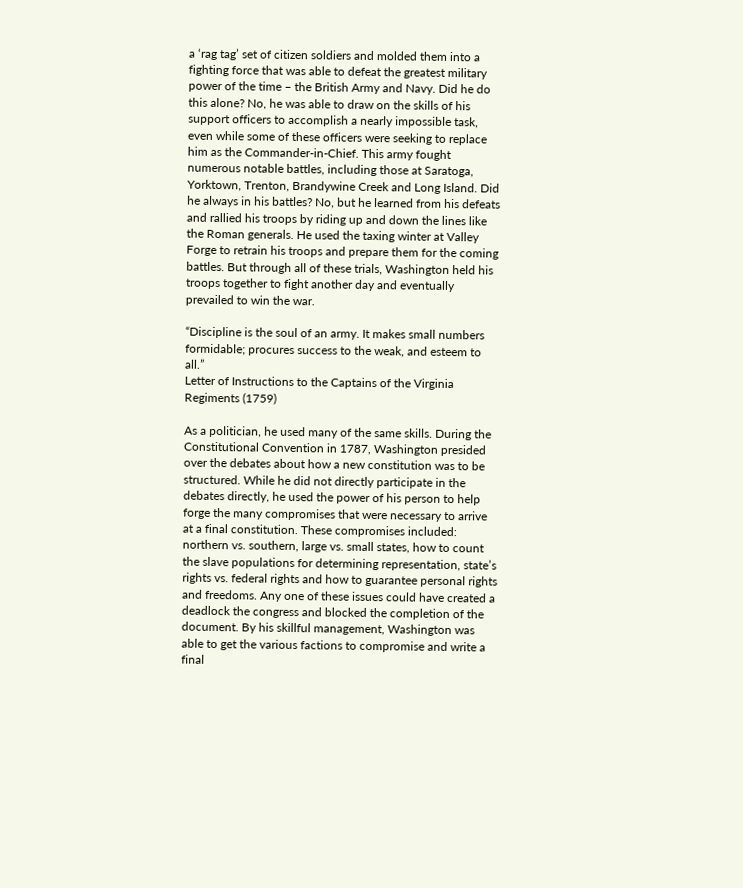a ‘rag tag’ set of citizen soldiers and molded them into a fighting force that was able to defeat the greatest military power of the time – the British Army and Navy. Did he do this alone? No, he was able to draw on the skills of his support officers to accomplish a nearly impossible task, even while some of these officers were seeking to replace him as the Commander-in-Chief. This army fought numerous notable battles, including those at Saratoga, Yorktown, Trenton, Brandywine Creek and Long Island. Did he always in his battles? No, but he learned from his defeats and rallied his troops by riding up and down the lines like the Roman generals. He used the taxing winter at Valley Forge to retrain his troops and prepare them for the coming battles. But through all of these trials, Washington held his troops together to fight another day and eventually prevailed to win the war.

“Discipline is the soul of an army. It makes small numbers formidable; procures success to the weak, and esteem to all.”
Letter of Instructions to the Captains of the Virginia Regiments (1759)

As a politician, he used many of the same skills. During the Constitutional Convention in 1787, Washington presided over the debates about how a new constitution was to be structured. While he did not directly participate in the debates directly, he used the power of his person to help forge the many compromises that were necessary to arrive at a final constitution. These compromises included: northern vs. southern, large vs. small states, how to count the slave populations for determining representation, state’s rights vs. federal rights and how to guarantee personal rights and freedoms. Any one of these issues could have created a deadlock the congress and blocked the completion of the document. By his skillful management, Washington was able to get the various factions to compromise and write a final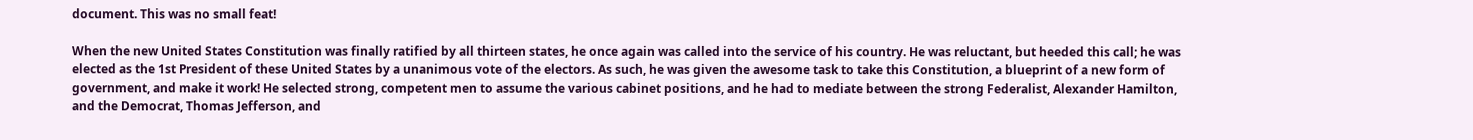document. This was no small feat!

When the new United States Constitution was finally ratified by all thirteen states, he once again was called into the service of his country. He was reluctant, but heeded this call; he was elected as the 1st President of these United States by a unanimous vote of the electors. As such, he was given the awesome task to take this Constitution, a blueprint of a new form of government, and make it work! He selected strong, competent men to assume the various cabinet positions, and he had to mediate between the strong Federalist, Alexander Hamilton, and the Democrat, Thomas Jefferson, and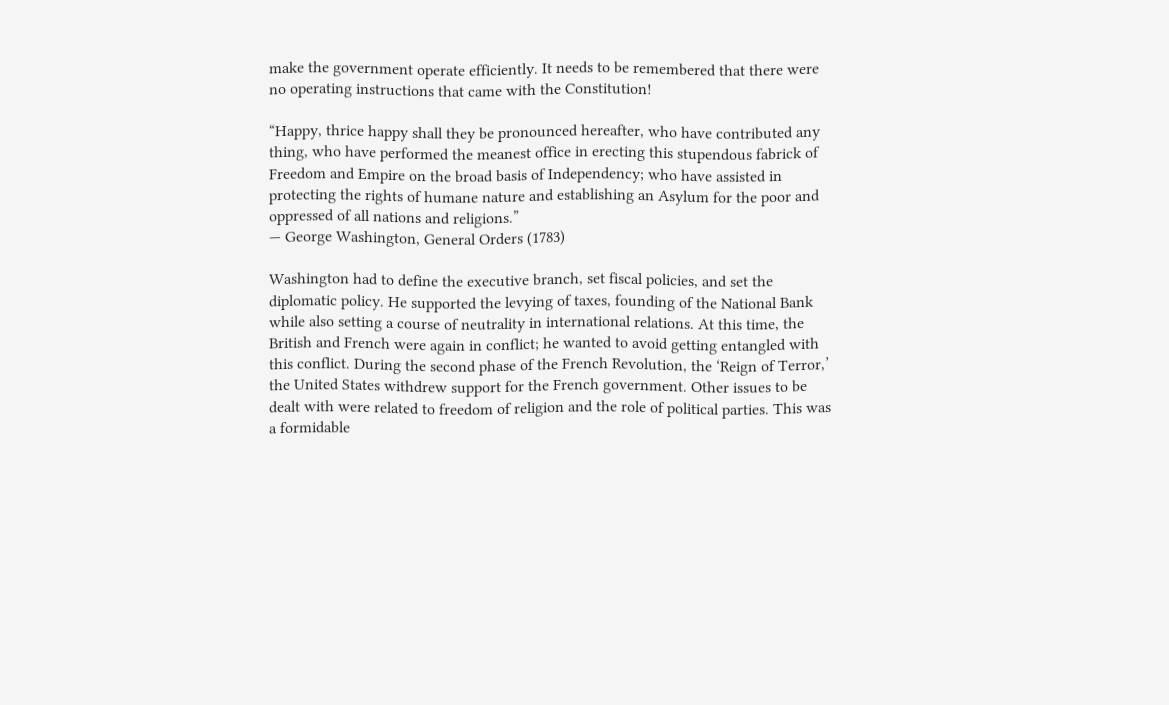make the government operate efficiently. It needs to be remembered that there were no operating instructions that came with the Constitution!

“Happy, thrice happy shall they be pronounced hereafter, who have contributed any thing, who have performed the meanest office in erecting this stupendous fabrick of Freedom and Empire on the broad basis of Independency; who have assisted in protecting the rights of humane nature and establishing an Asylum for the poor and oppressed of all nations and religions.”
— George Washington, General Orders (1783)

Washington had to define the executive branch, set fiscal policies, and set the diplomatic policy. He supported the levying of taxes, founding of the National Bank while also setting a course of neutrality in international relations. At this time, the British and French were again in conflict; he wanted to avoid getting entangled with this conflict. During the second phase of the French Revolution, the ‘Reign of Terror,’ the United States withdrew support for the French government. Other issues to be dealt with were related to freedom of religion and the role of political parties. This was a formidable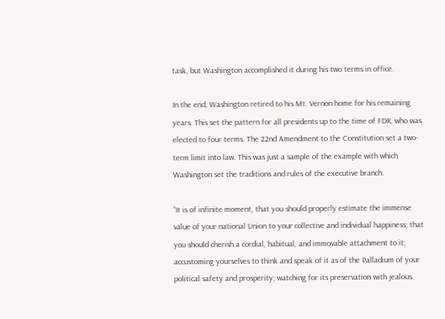task, but Washington accomplished it during his two terms in office.

In the end, Washington retired to his Mt. Vernon home for his remaining years. This set the pattern for all presidents up to the time of FDR, who was elected to four terms. The 22nd Amendment to the Constitution set a two-term limit into law. This was just a sample of the example with which Washington set the traditions and rules of the executive branch.

“It is of infinite moment, that you should properly estimate the immense value of your national Union to your collective and individual happiness; that you should cherish a cordial, habitual, and immovable attachment to it; accustoming yourselves to think and speak of it as of the Palladium of your political safety and prosperity; watching for its preservation with jealous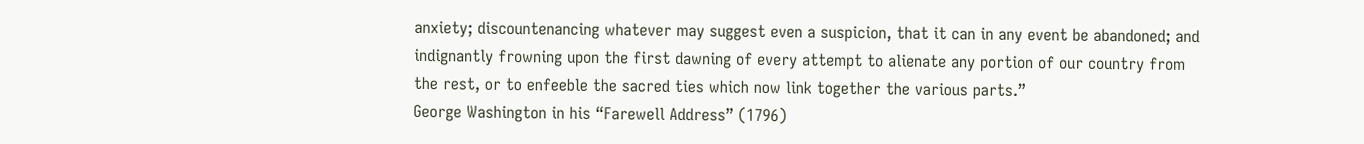anxiety; discountenancing whatever may suggest even a suspicion, that it can in any event be abandoned; and indignantly frowning upon the first dawning of every attempt to alienate any portion of our country from the rest, or to enfeeble the sacred ties which now link together the various parts.”
George Washington in his “Farewell Address” (1796)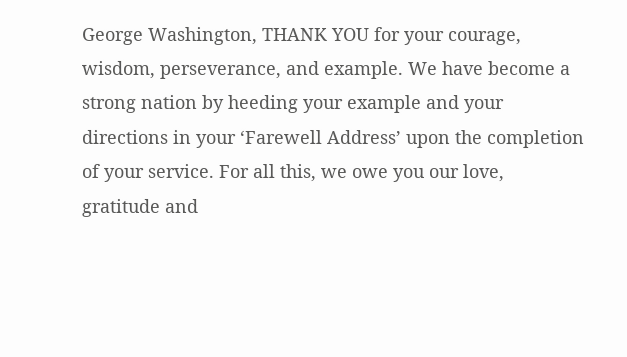George Washington, THANK YOU for your courage, wisdom, perseverance, and example. We have become a strong nation by heeding your example and your directions in your ‘Farewell Address’ upon the completion of your service. For all this, we owe you our love, gratitude and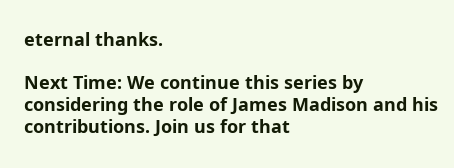eternal thanks.

Next Time: We continue this series by considering the role of James Madison and his contributions. Join us for that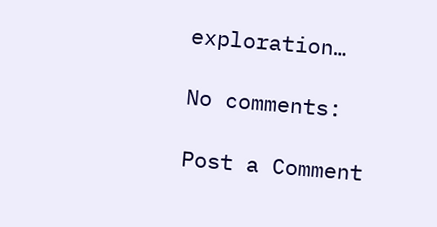exploration…

No comments:

Post a Comment